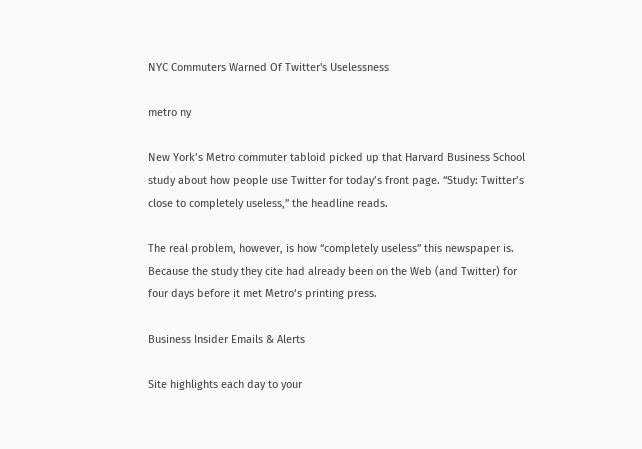NYC Commuters Warned Of Twitter's Uselessness

metro ny

New York’s Metro commuter tabloid picked up that Harvard Business School study about how people use Twitter for today’s front page. “Study: Twitter’s close to completely useless,” the headline reads.

The real problem, however, is how “completely useless” this newspaper is. Because the study they cite had already been on the Web (and Twitter) for four days before it met Metro‘s printing press.

Business Insider Emails & Alerts

Site highlights each day to your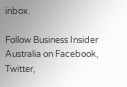inbox.

Follow Business Insider Australia on Facebook, Twitter,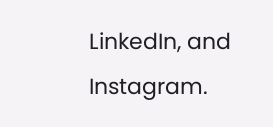LinkedIn, and Instagram.